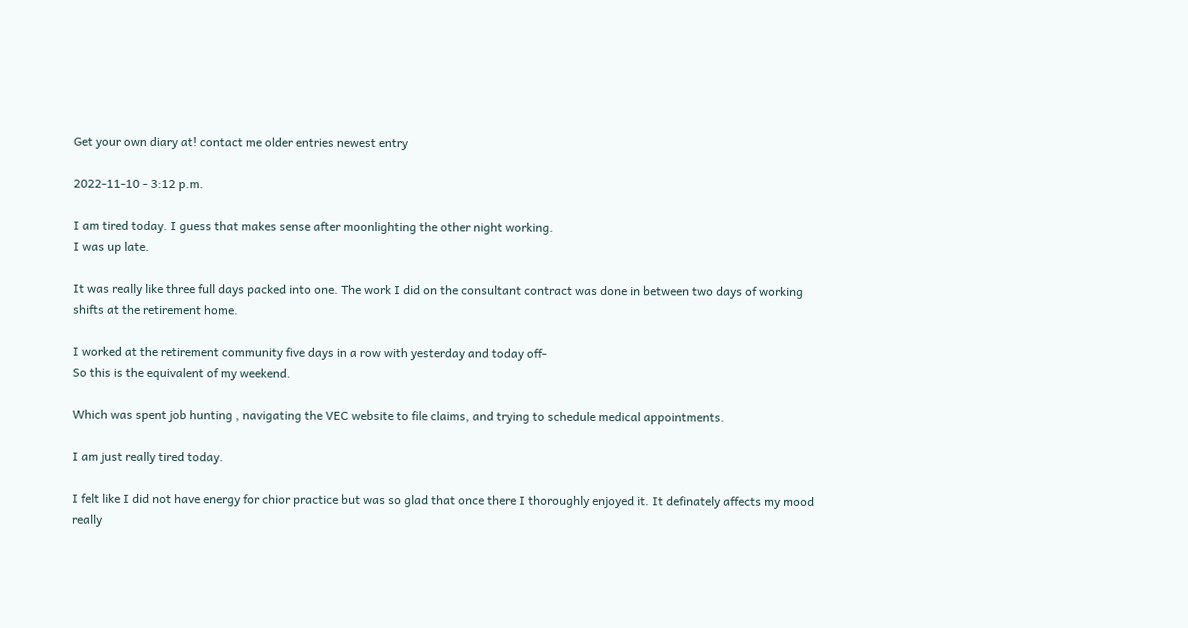Get your own diary at! contact me older entries newest entry

2022-11-10 - 3:12 p.m.

I am tired today. I guess that makes sense after moonlighting the other night working.
I was up late.

It was really like three full days packed into one. The work I did on the consultant contract was done in between two days of working shifts at the retirement home.

I worked at the retirement community five days in a row with yesterday and today off-
So this is the equivalent of my weekend.

Which was spent job hunting , navigating the VEC website to file claims, and trying to schedule medical appointments.

I am just really tired today.

I felt like I did not have energy for chior practice but was so glad that once there I thoroughly enjoyed it. It definately affects my mood really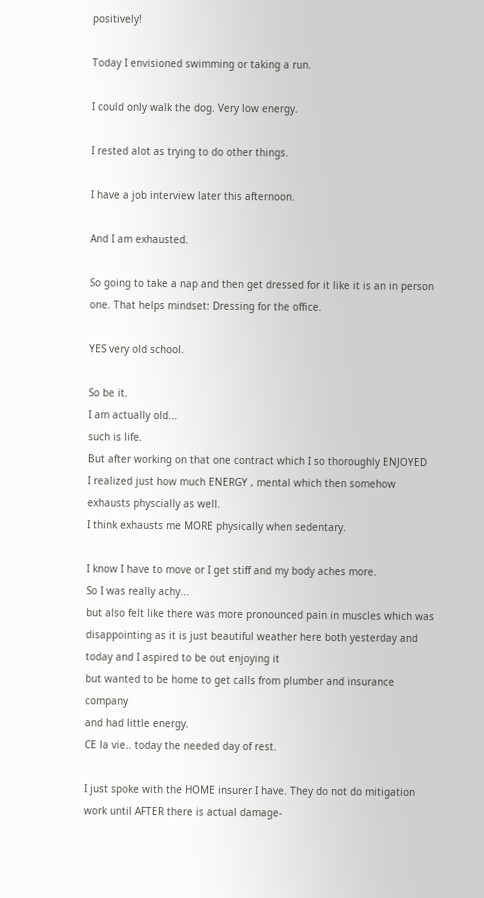positively!

Today I envisioned swimming or taking a run.

I could only walk the dog. Very low energy.

I rested alot as trying to do other things.

I have a job interview later this afternoon.

And I am exhausted.

So going to take a nap and then get dressed for it like it is an in person one. That helps mindset: Dressing for the office.

YES very old school.

So be it.
I am actually old...
such is life.
But after working on that one contract which I so thoroughly ENJOYED
I realized just how much ENERGY , mental which then somehow exhausts physcially as well.
I think exhausts me MORE physically when sedentary.

I know I have to move or I get stiff and my body aches more.
So I was really achy...
but also felt like there was more pronounced pain in muscles which was disappointing as it is just beautiful weather here both yesterday and today and I aspired to be out enjoying it
but wanted to be home to get calls from plumber and insurance company
and had little energy.
CE la vie.. today the needed day of rest.

I just spoke with the HOME insurer I have. They do not do mitigation work until AFTER there is actual damage-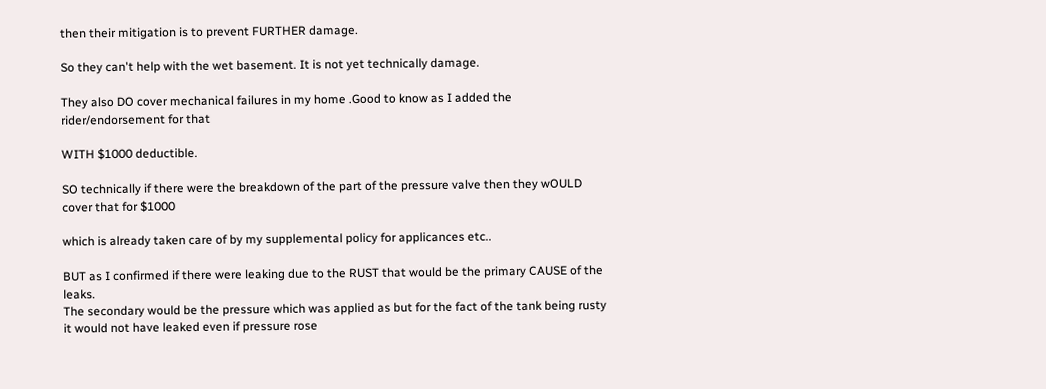then their mitigation is to prevent FURTHER damage.

So they can't help with the wet basement. It is not yet technically damage.

They also DO cover mechanical failures in my home .Good to know as I added the rider/endorsement for that

WITH $1000 deductible.

SO technically if there were the breakdown of the part of the pressure valve then they wOULD cover that for $1000

which is already taken care of by my supplemental policy for applicances etc..

BUT as I confirmed if there were leaking due to the RUST that would be the primary CAUSE of the leaks.
The secondary would be the pressure which was applied as but for the fact of the tank being rusty it would not have leaked even if pressure rose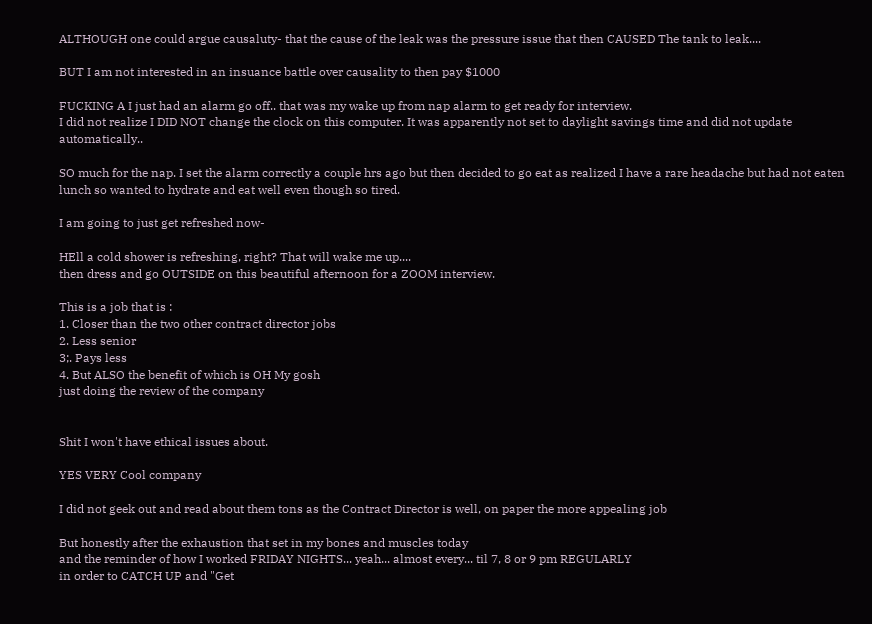ALTHOUGH one could argue causaluty- that the cause of the leak was the pressure issue that then CAUSED The tank to leak....

BUT I am not interested in an insuance battle over causality to then pay $1000

FUCKING A I just had an alarm go off.. that was my wake up from nap alarm to get ready for interview.
I did not realize I DID NOT change the clock on this computer. It was apparently not set to daylight savings time and did not update automatically..

SO much for the nap. I set the alarm correctly a couple hrs ago but then decided to go eat as realized I have a rare headache but had not eaten lunch so wanted to hydrate and eat well even though so tired.

I am going to just get refreshed now-

HEll a cold shower is refreshing, right? That will wake me up....
then dress and go OUTSIDE on this beautiful afternoon for a ZOOM interview.

This is a job that is :
1. Closer than the two other contract director jobs
2. Less senior
3;. Pays less
4. But ALSO the benefit of which is OH My gosh
just doing the review of the company


Shit I won't have ethical issues about.

YES VERY Cool company

I did not geek out and read about them tons as the Contract Director is well, on paper the more appealing job

But honestly after the exhaustion that set in my bones and muscles today
and the reminder of how I worked FRIDAY NIGHTS... yeah... almost every... til 7, 8 or 9 pm REGULARLY
in order to CATCH UP and "Get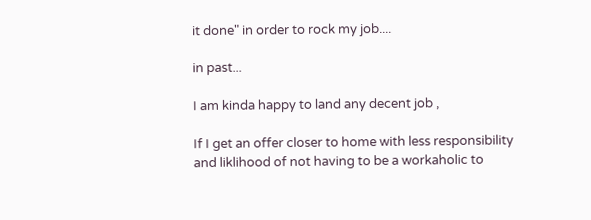it done" in order to rock my job....

in past...

I am kinda happy to land any decent job ,

If I get an offer closer to home with less responsibility and liklihood of not having to be a workaholic to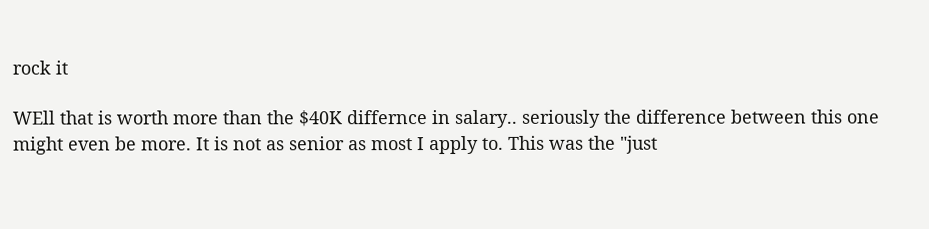rock it

WEll that is worth more than the $40K differnce in salary.. seriously the difference between this one might even be more. It is not as senior as most I apply to. This was the "just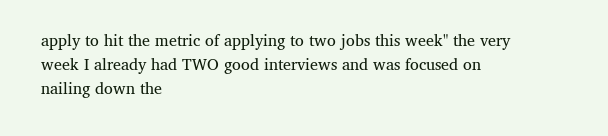apply to hit the metric of applying to two jobs this week" the very week I already had TWO good interviews and was focused on nailing down the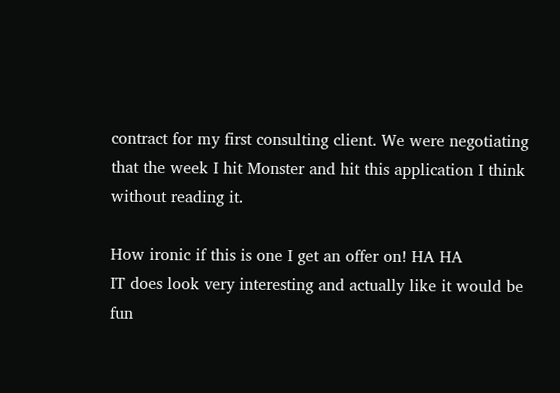contract for my first consulting client. We were negotiating that the week I hit Monster and hit this application I think without reading it.

How ironic if this is one I get an offer on! HA HA
IT does look very interesting and actually like it would be fun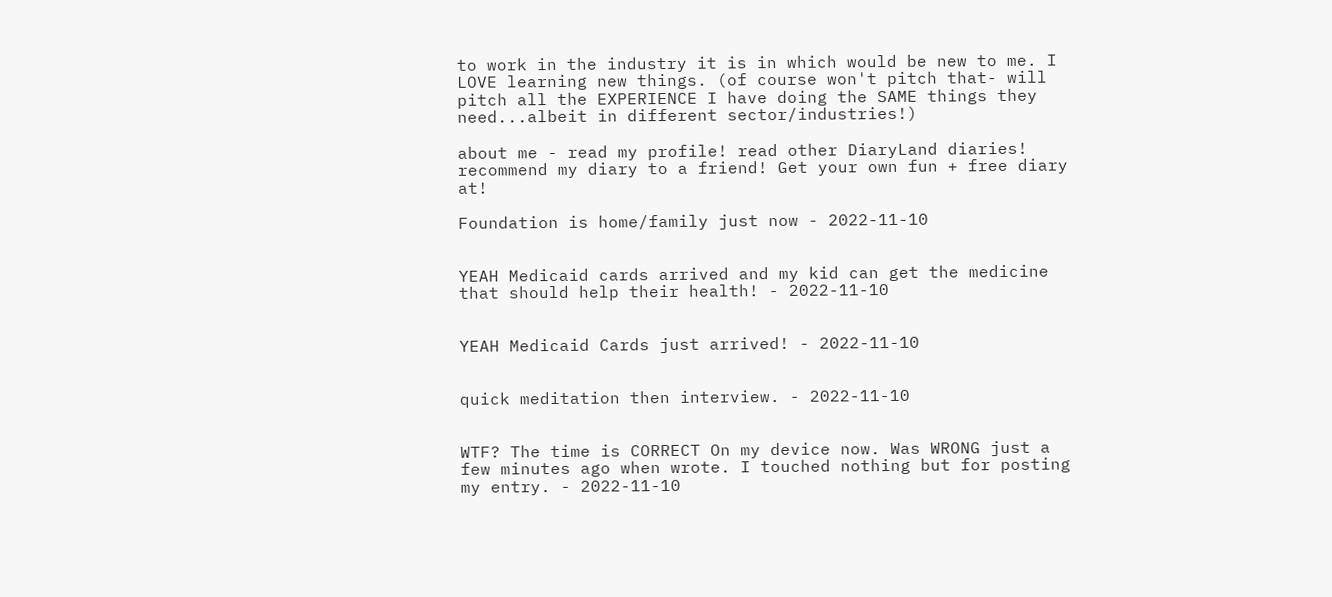to work in the industry it is in which would be new to me. I LOVE learning new things. (of course won't pitch that- will pitch all the EXPERIENCE I have doing the SAME things they need...albeit in different sector/industries!)

about me - read my profile! read other DiaryLand diaries! recommend my diary to a friend! Get your own fun + free diary at!

Foundation is home/family just now - 2022-11-10


YEAH Medicaid cards arrived and my kid can get the medicine that should help their health! - 2022-11-10


YEAH Medicaid Cards just arrived! - 2022-11-10


quick meditation then interview. - 2022-11-10


WTF? The time is CORRECT On my device now. Was WRONG just a few minutes ago when wrote. I touched nothing but for posting my entry. - 2022-11-10